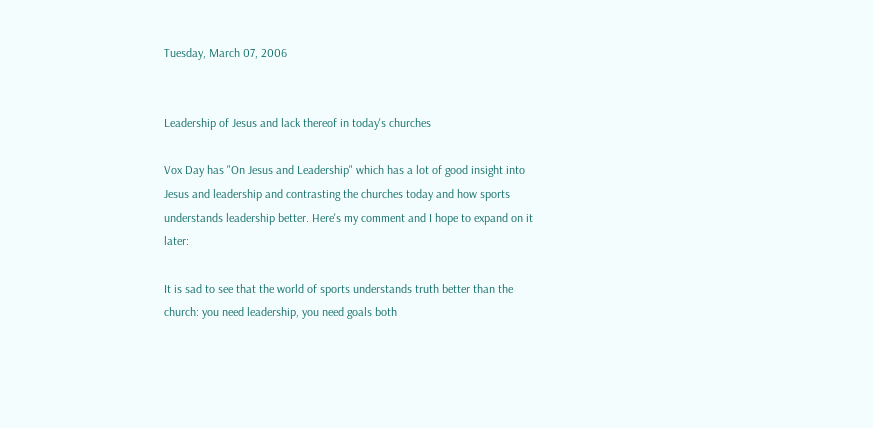Tuesday, March 07, 2006


Leadership of Jesus and lack thereof in today's churches

Vox Day has "On Jesus and Leadership" which has a lot of good insight into Jesus and leadership and contrasting the churches today and how sports understands leadership better. Here's my comment and I hope to expand on it later:

It is sad to see that the world of sports understands truth better than the church: you need leadership, you need goals both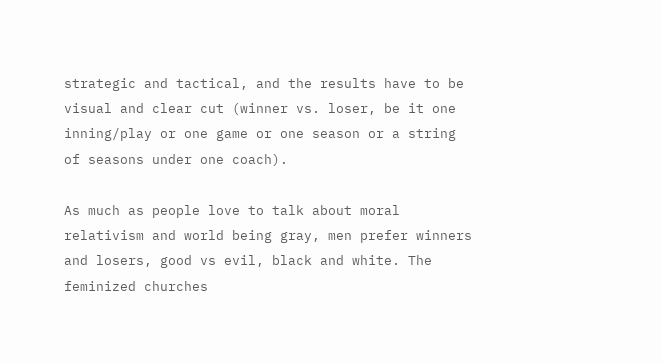strategic and tactical, and the results have to be visual and clear cut (winner vs. loser, be it one inning/play or one game or one season or a string of seasons under one coach).

As much as people love to talk about moral relativism and world being gray, men prefer winners and losers, good vs evil, black and white. The feminized churches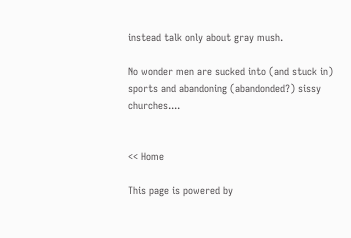instead talk only about gray mush.

No wonder men are sucked into (and stuck in) sports and abandoning (abandonded?) sissy churches....


<< Home

This page is powered by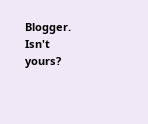Blogger. Isn't yours?